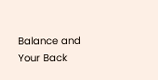Balance and Your Back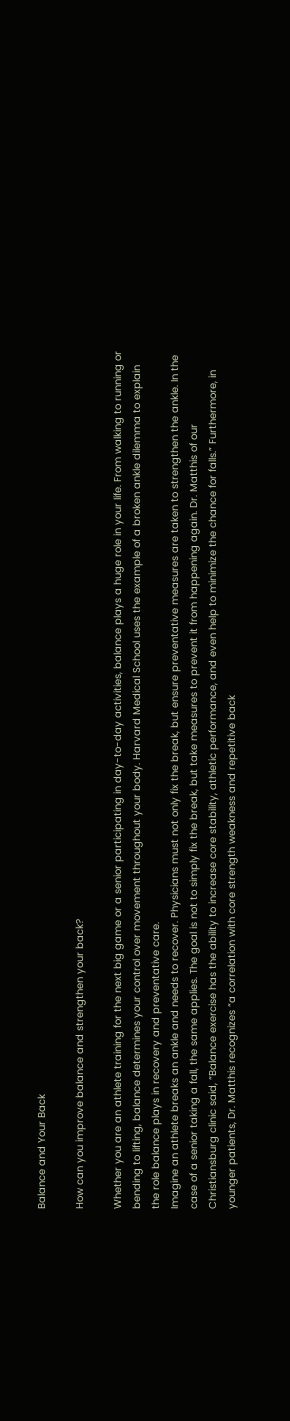Balance and Your Back

How can you improve balance and strengthen your back?

Whether you are an athlete training for the next big game or a senior participating in day-to-day activities, balance plays a huge role in your life. From walking to running or bending to lifting, balance determines your control over movement throughout your body. Harvard Medical School uses the example of a broken ankle dilemma to explain the role balance plays in recovery and preventative care.
Imagine an athlete breaks an ankle and needs to recover. Physicians must not only fix the break, but ensure preventative measures are taken to strengthen the ankle. In the case of a senior taking a fall, the same applies. The goal is not to simply fix the break, but take measures to prevent it from happening again. Dr. Matthis of our Christiansburg clinic said, “Balance exercise has the ability to increase core stability, athletic performance, and even help to minimize the chance for falls.” Furthermore, in younger patients, Dr. Matthis recognizes “a correlation with core strength weakness and repetitive back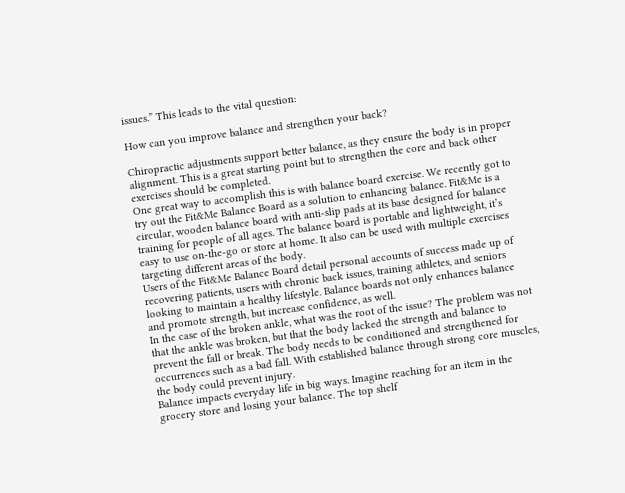issues.” This leads to the vital question:

How can you improve balance and strengthen your back?

Chiropractic adjustments support better balance, as they ensure the body is in proper alignment. This is a great starting point but to strengthen the core and back other exercises should be completed.
One great way to accomplish this is with balance board exercise. We recently got to try out the Fit&Me Balance Board as a solution to enhancing balance. Fit&Me is a circular, wooden balance board with anti-slip pads at its base designed for balance training for people of all ages. The balance board is portable and lightweight, it’s easy to use on-the-go or store at home. It also can be used with multiple exercises targeting different areas of the body.
Users of the Fit&Me Balance Board detail personal accounts of success made up of recovering patients, users with chronic back issues, training athletes, and seniors looking to maintain a healthy lifestyle. Balance boards not only enhances balance and promote strength, but increase confidence, as well.
In the case of the broken ankle, what was the root of the issue? The problem was not that the ankle was broken, but that the body lacked the strength and balance to prevent the fall or break. The body needs to be conditioned and strengthened for occurrences such as a bad fall. With established balance through strong core muscles, the body could prevent injury.
Balance impacts everyday life in big ways. Imagine reaching for an item in the grocery store and losing your balance. The top shelf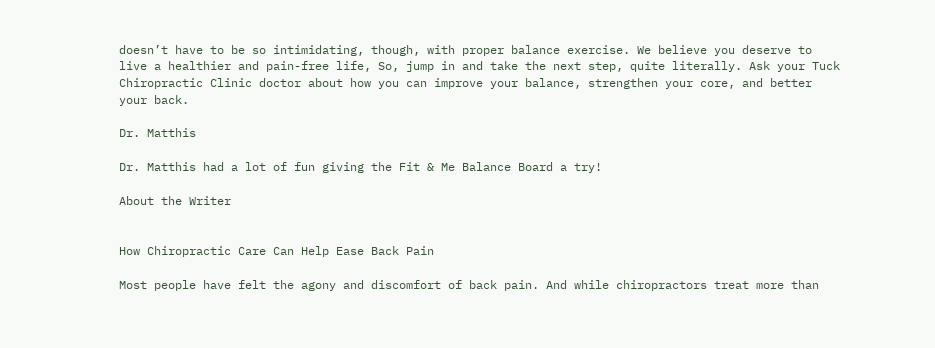doesn’t have to be so intimidating, though, with proper balance exercise. We believe you deserve to live a healthier and pain-free life, So, jump in and take the next step, quite literally. Ask your Tuck Chiropractic Clinic doctor about how you can improve your balance, strengthen your core, and better your back.

Dr. Matthis

Dr. Matthis had a lot of fun giving the Fit & Me Balance Board a try!

About the Writer


How Chiropractic Care Can Help Ease Back Pain

Most people have felt the agony and discomfort of back pain. And while chiropractors treat more than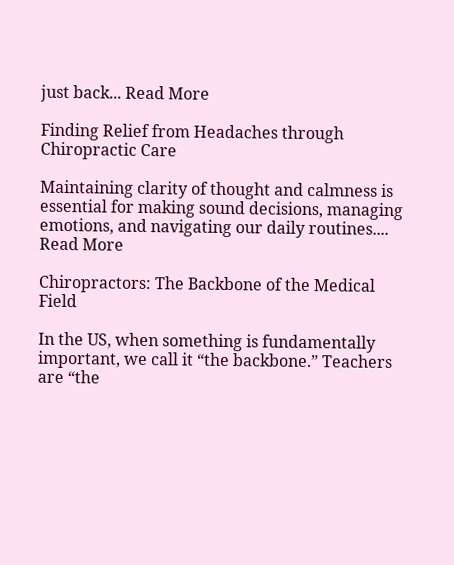just back... Read More

Finding Relief from Headaches through Chiropractic Care

Maintaining clarity of thought and calmness is essential for making sound decisions, managing emotions, and navigating our daily routines.... Read More

Chiropractors: The Backbone of the Medical Field

In the US, when something is fundamentally important, we call it “the backbone.” Teachers are “the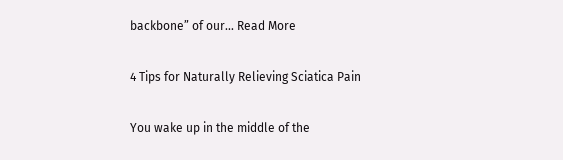backbone” of our... Read More

4 Tips for Naturally Relieving Sciatica Pain

You wake up in the middle of the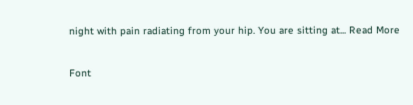night with pain radiating from your hip. You are sitting at... Read More

Font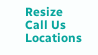Resize
Call Us Locations